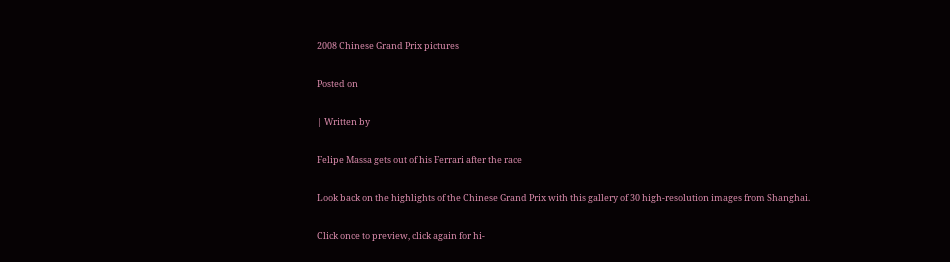2008 Chinese Grand Prix pictures

Posted on

| Written by

Felipe Massa gets out of his Ferrari after the race

Look back on the highlights of the Chinese Grand Prix with this gallery of 30 high-resolution images from Shanghai.

Click once to preview, click again for hi-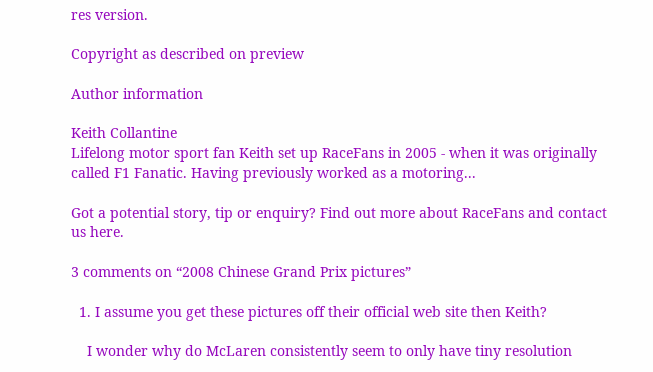res version.

Copyright as described on preview

Author information

Keith Collantine
Lifelong motor sport fan Keith set up RaceFans in 2005 - when it was originally called F1 Fanatic. Having previously worked as a motoring...

Got a potential story, tip or enquiry? Find out more about RaceFans and contact us here.

3 comments on “2008 Chinese Grand Prix pictures”

  1. I assume you get these pictures off their official web site then Keith?

    I wonder why do McLaren consistently seem to only have tiny resolution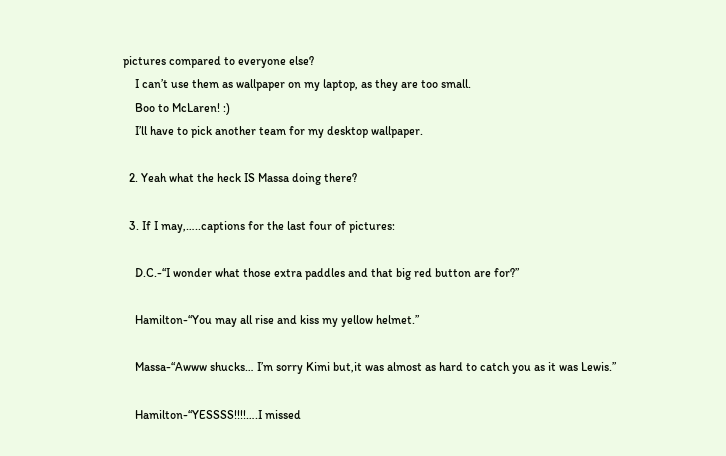pictures compared to everyone else?
    I can’t use them as wallpaper on my laptop, as they are too small.
    Boo to McLaren! :)
    I’ll have to pick another team for my desktop wallpaper.

  2. Yeah what the heck IS Massa doing there?

  3. If I may,…..captions for the last four of pictures:

    D.C.-“I wonder what those extra paddles and that big red button are for?”

    Hamilton-“You may all rise and kiss my yellow helmet.”

    Massa-“Awww shucks… I’m sorry Kimi but,it was almost as hard to catch you as it was Lewis.”

    Hamilton-“YESSSS!!!!….I missed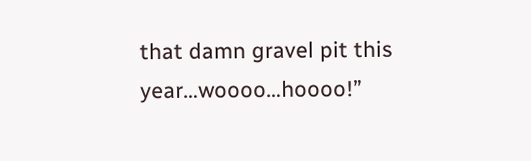that damn gravel pit this year…woooo…hoooo!”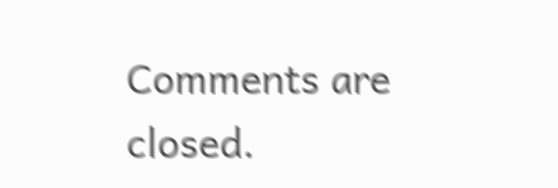Comments are closed.